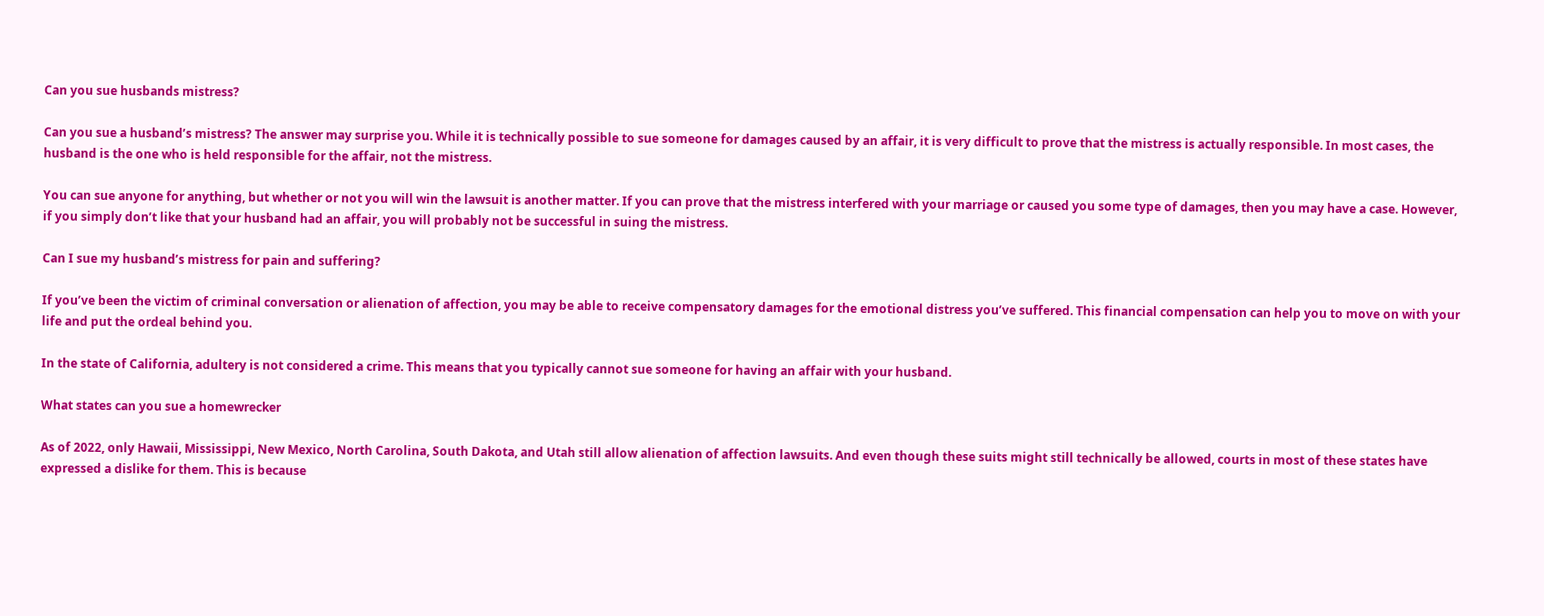Can you sue husbands mistress?

Can you sue a husband’s mistress? The answer may surprise you. While it is technically possible to sue someone for damages caused by an affair, it is very difficult to prove that the mistress is actually responsible. In most cases, the husband is the one who is held responsible for the affair, not the mistress.

You can sue anyone for anything, but whether or not you will win the lawsuit is another matter. If you can prove that the mistress interfered with your marriage or caused you some type of damages, then you may have a case. However, if you simply don’t like that your husband had an affair, you will probably not be successful in suing the mistress.

Can I sue my husband’s mistress for pain and suffering?

If you’ve been the victim of criminal conversation or alienation of affection, you may be able to receive compensatory damages for the emotional distress you’ve suffered. This financial compensation can help you to move on with your life and put the ordeal behind you.

In the state of California, adultery is not considered a crime. This means that you typically cannot sue someone for having an affair with your husband.

What states can you sue a homewrecker

As of 2022, only Hawaii, Mississippi, New Mexico, North Carolina, South Dakota, and Utah still allow alienation of affection lawsuits. And even though these suits might still technically be allowed, courts in most of these states have expressed a dislike for them. This is because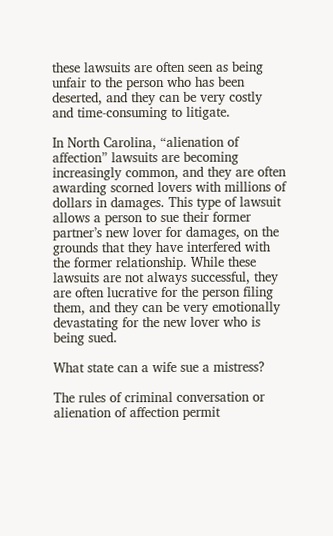these lawsuits are often seen as being unfair to the person who has been deserted, and they can be very costly and time-consuming to litigate.

In North Carolina, “alienation of affection” lawsuits are becoming increasingly common, and they are often awarding scorned lovers with millions of dollars in damages. This type of lawsuit allows a person to sue their former partner’s new lover for damages, on the grounds that they have interfered with the former relationship. While these lawsuits are not always successful, they are often lucrative for the person filing them, and they can be very emotionally devastating for the new lover who is being sued.

What state can a wife sue a mistress?

The rules of criminal conversation or alienation of affection permit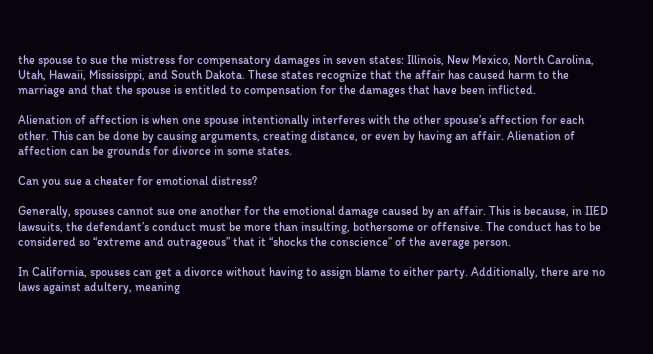the spouse to sue the mistress for compensatory damages in seven states: Illinois, New Mexico, North Carolina, Utah, Hawaii, Mississippi, and South Dakota. These states recognize that the affair has caused harm to the marriage and that the spouse is entitled to compensation for the damages that have been inflicted.

Alienation of affection is when one spouse intentionally interferes with the other spouse’s affection for each other. This can be done by causing arguments, creating distance, or even by having an affair. Alienation of affection can be grounds for divorce in some states.

Can you sue a cheater for emotional distress?

Generally, spouses cannot sue one another for the emotional damage caused by an affair. This is because, in IIED lawsuits, the defendant’s conduct must be more than insulting, bothersome or offensive. The conduct has to be considered so “extreme and outrageous” that it “shocks the conscience” of the average person.

In California, spouses can get a divorce without having to assign blame to either party. Additionally, there are no laws against adultery, meaning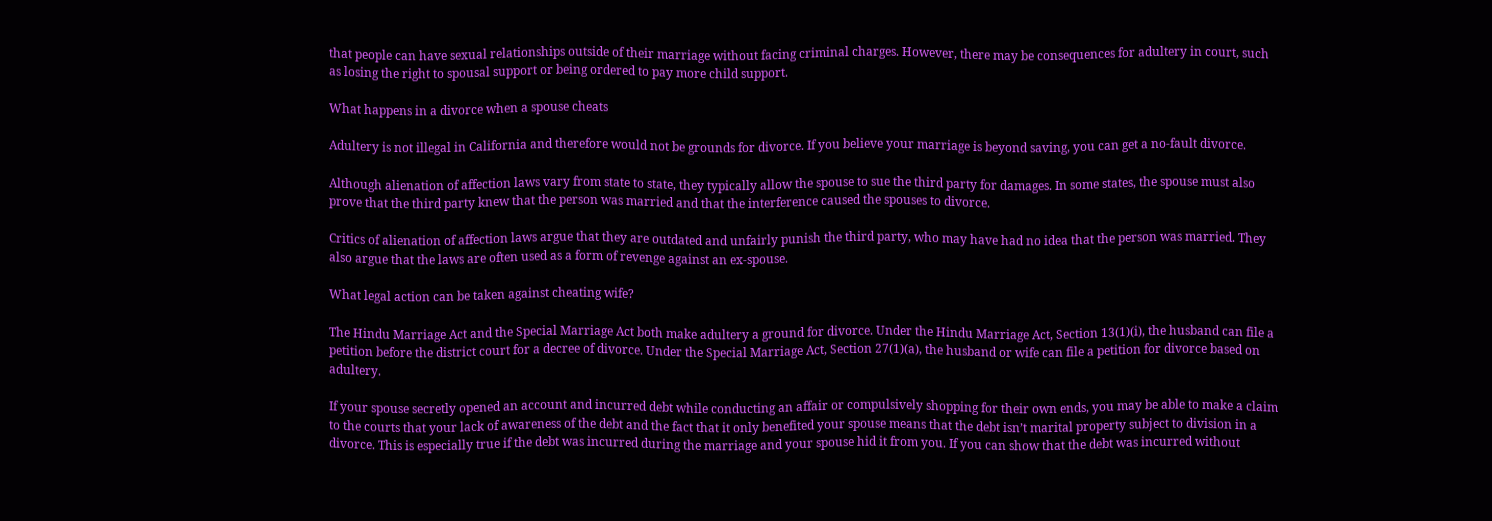that people can have sexual relationships outside of their marriage without facing criminal charges. However, there may be consequences for adultery in court, such as losing the right to spousal support or being ordered to pay more child support.

What happens in a divorce when a spouse cheats

Adultery is not illegal in California and therefore would not be grounds for divorce. If you believe your marriage is beyond saving, you can get a no-fault divorce.

Although alienation of affection laws vary from state to state, they typically allow the spouse to sue the third party for damages. In some states, the spouse must also prove that the third party knew that the person was married and that the interference caused the spouses to divorce.

Critics of alienation of affection laws argue that they are outdated and unfairly punish the third party, who may have had no idea that the person was married. They also argue that the laws are often used as a form of revenge against an ex-spouse.

What legal action can be taken against cheating wife?

The Hindu Marriage Act and the Special Marriage Act both make adultery a ground for divorce. Under the Hindu Marriage Act, Section 13(1)(i), the husband can file a petition before the district court for a decree of divorce. Under the Special Marriage Act, Section 27(1)(a), the husband or wife can file a petition for divorce based on adultery.

If your spouse secretly opened an account and incurred debt while conducting an affair or compulsively shopping for their own ends, you may be able to make a claim to the courts that your lack of awareness of the debt and the fact that it only benefited your spouse means that the debt isn’t marital property subject to division in a divorce. This is especially true if the debt was incurred during the marriage and your spouse hid it from you. If you can show that the debt was incurred without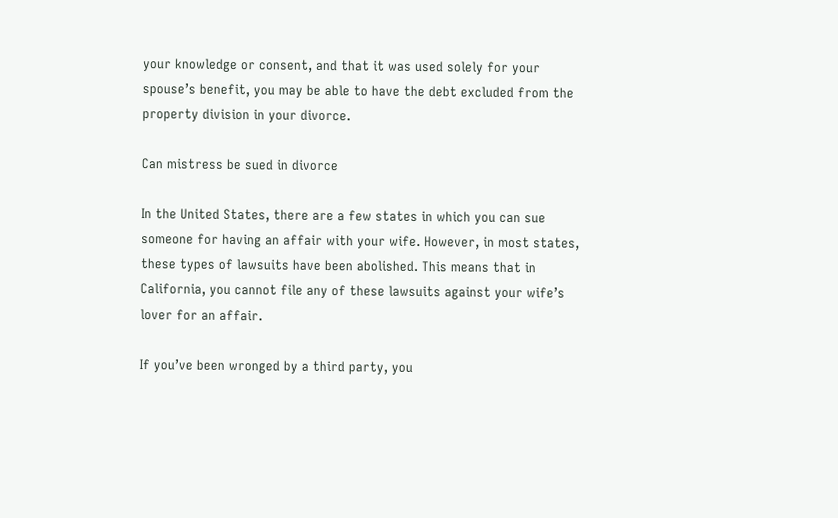your knowledge or consent, and that it was used solely for your spouse’s benefit, you may be able to have the debt excluded from the property division in your divorce.

Can mistress be sued in divorce

In the United States, there are a few states in which you can sue someone for having an affair with your wife. However, in most states, these types of lawsuits have been abolished. This means that in California, you cannot file any of these lawsuits against your wife’s lover for an affair.

If you’ve been wronged by a third party, you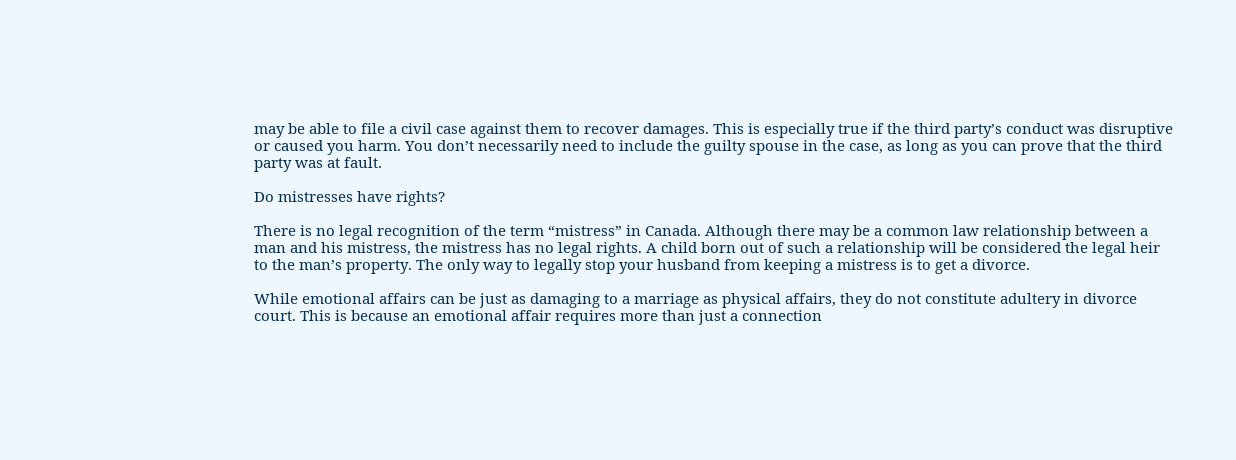may be able to file a civil case against them to recover damages. This is especially true if the third party’s conduct was disruptive or caused you harm. You don’t necessarily need to include the guilty spouse in the case, as long as you can prove that the third party was at fault.

Do mistresses have rights?

There is no legal recognition of the term “mistress” in Canada. Although there may be a common law relationship between a man and his mistress, the mistress has no legal rights. A child born out of such a relationship will be considered the legal heir to the man’s property. The only way to legally stop your husband from keeping a mistress is to get a divorce.

While emotional affairs can be just as damaging to a marriage as physical affairs, they do not constitute adultery in divorce court. This is because an emotional affair requires more than just a connection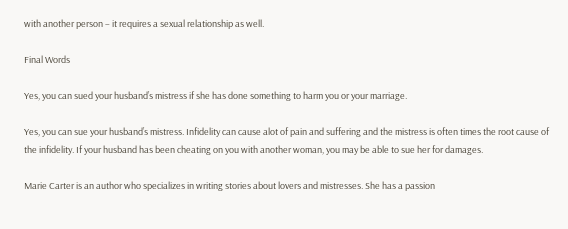with another person – it requires a sexual relationship as well.

Final Words

Yes, you can sued your husband’s mistress if she has done something to harm you or your marriage.

Yes, you can sue your husband’s mistress. Infidelity can cause alot of pain and suffering and the mistress is often times the root cause of the infidelity. If your husband has been cheating on you with another woman, you may be able to sue her for damages.

Marie Carter is an author who specializes in writing stories about lovers and mistresses. She has a passion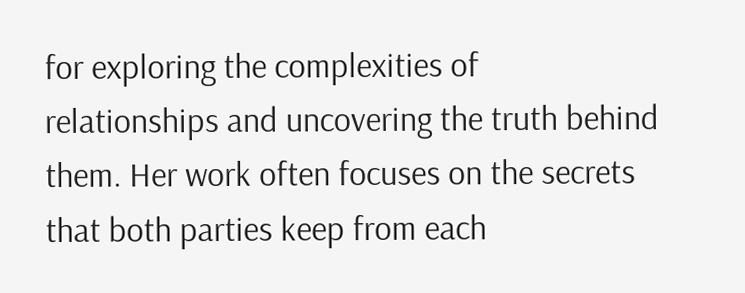for exploring the complexities of relationships and uncovering the truth behind them. Her work often focuses on the secrets that both parties keep from each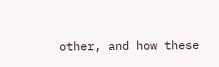other, and how these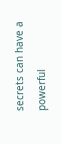secrets can have a powerful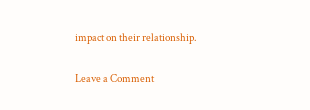impact on their relationship.

Leave a Comment